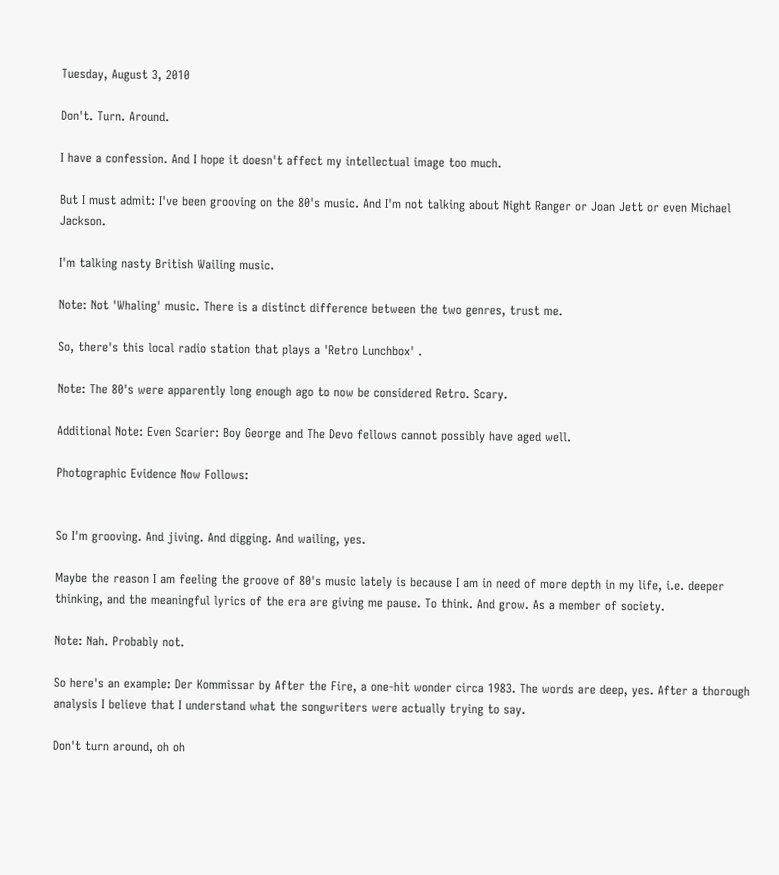Tuesday, August 3, 2010

Don't. Turn. Around.

I have a confession. And I hope it doesn't affect my intellectual image too much.

But I must admit: I've been grooving on the 80's music. And I'm not talking about Night Ranger or Joan Jett or even Michael Jackson.

I'm talking nasty British Wailing music.

Note: Not 'Whaling' music. There is a distinct difference between the two genres, trust me.

So, there's this local radio station that plays a 'Retro Lunchbox' .

Note: The 80's were apparently long enough ago to now be considered Retro. Scary.

Additional Note: Even Scarier: Boy George and The Devo fellows cannot possibly have aged well.

Photographic Evidence Now Follows:


So I'm grooving. And jiving. And digging. And wailing, yes.

Maybe the reason I am feeling the groove of 80's music lately is because I am in need of more depth in my life, i.e. deeper thinking, and the meaningful lyrics of the era are giving me pause. To think. And grow. As a member of society.

Note: Nah. Probably not.

So here's an example: Der Kommissar by After the Fire, a one-hit wonder circa 1983. The words are deep, yes. After a thorough analysis I believe that I understand what the songwriters were actually trying to say.

Don't turn around, oh oh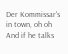Der Kommissar's in town, oh oh
And if he talks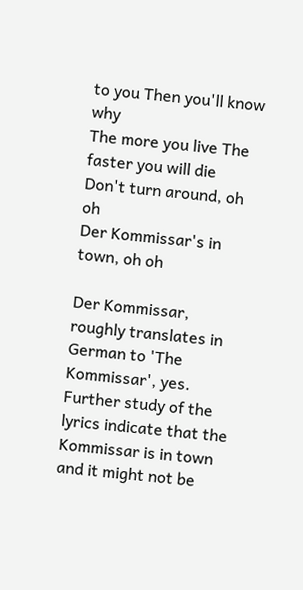to you Then you'll know why
The more you live The faster you will die
Don't turn around, oh oh
Der Kommissar's in town, oh oh

Der Kommissar, roughly translates in German to 'The Kommissar', yes. Further study of the lyrics indicate that the Kommissar is in town and it might not be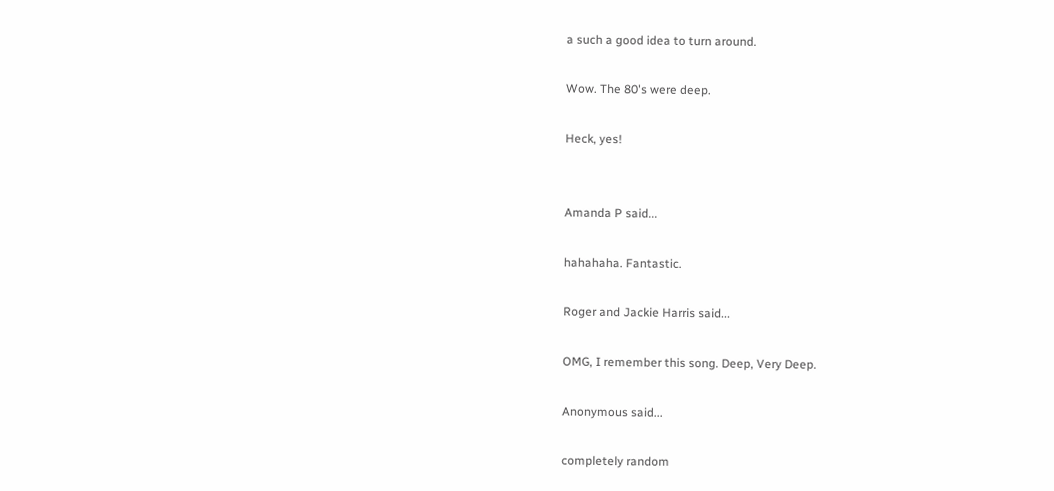a such a good idea to turn around.

Wow. The 80's were deep.

Heck, yes!


Amanda P said...

hahahaha. Fantastic.

Roger and Jackie Harris said...

OMG, I remember this song. Deep, Very Deep.

Anonymous said...

completely random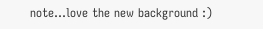note...love the new background :)